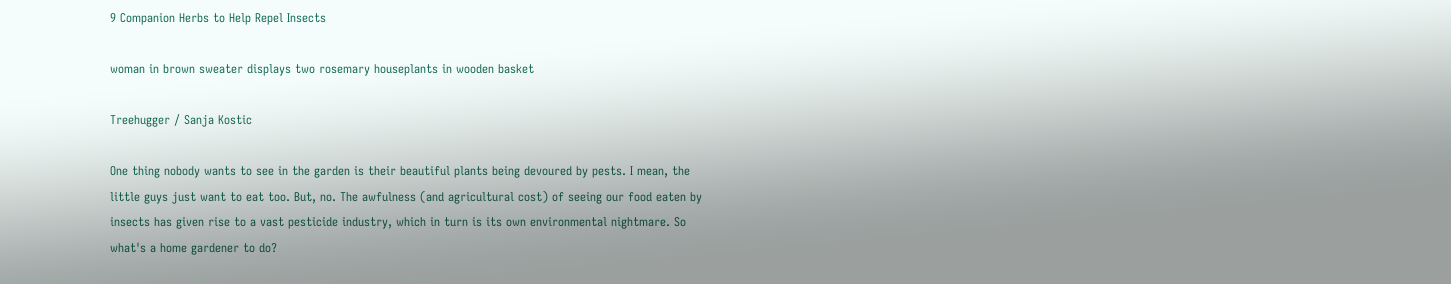9 Companion Herbs to Help Repel Insects

woman in brown sweater displays two rosemary houseplants in wooden basket

Treehugger / Sanja Kostic

One thing nobody wants to see in the garden is their beautiful plants being devoured by pests. I mean, the little guys just want to eat too. But, no. The awfulness (and agricultural cost) of seeing our food eaten by insects has given rise to a vast pesticide industry, which in turn is its own environmental nightmare. So what's a home gardener to do?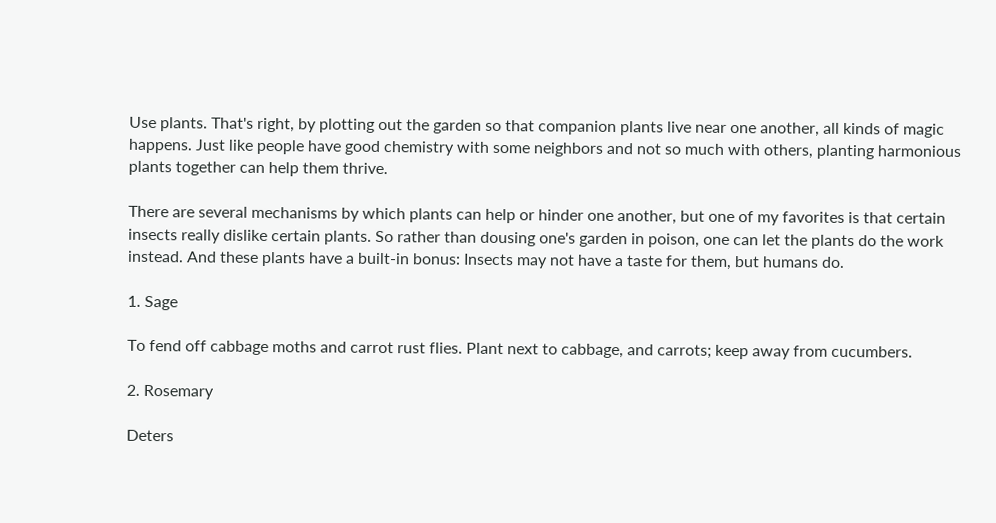Use plants. That's right, by plotting out the garden so that companion plants live near one another, all kinds of magic happens. Just like people have good chemistry with some neighbors and not so much with others, planting harmonious plants together can help them thrive.

There are several mechanisms by which plants can help or hinder one another, but one of my favorites is that certain insects really dislike certain plants. So rather than dousing one's garden in poison, one can let the plants do the work instead. And these plants have a built-in bonus: Insects may not have a taste for them, but humans do.

1. Sage

To fend off cabbage moths and carrot rust flies. Plant next to cabbage, and carrots; keep away from cucumbers.

2. Rosemary

Deters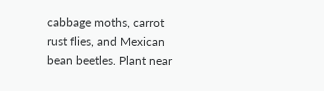cabbage moths, carrot rust flies, and Mexican bean beetles. Plant near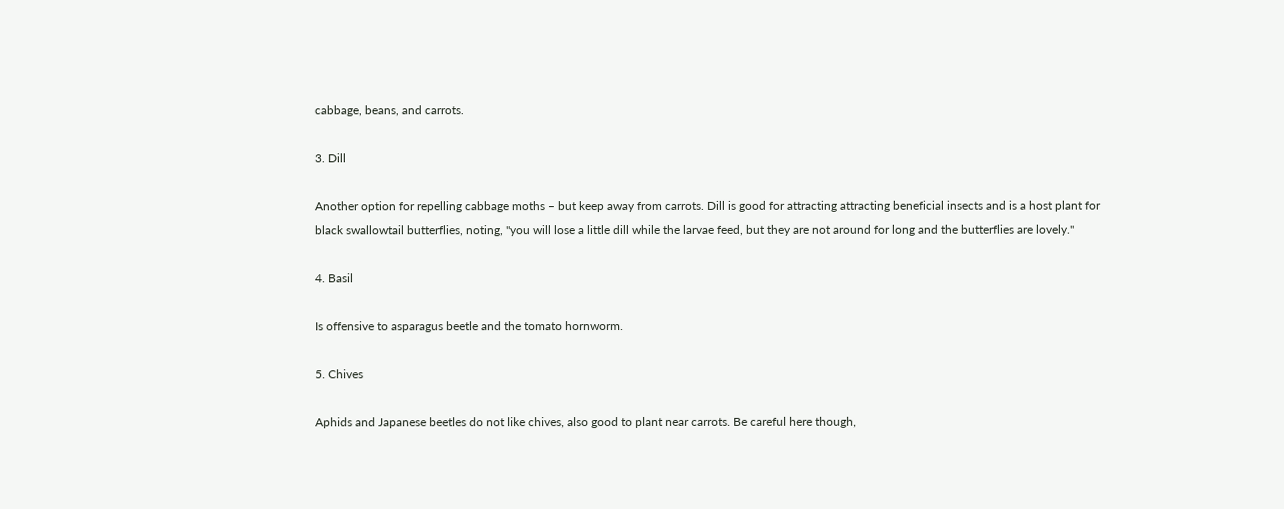cabbage, beans, and carrots.

3. Dill

Another option for repelling cabbage moths – but keep away from carrots. Dill is good for attracting attracting beneficial insects and is a host plant for black swallowtail butterflies, noting, "you will lose a little dill while the larvae feed, but they are not around for long and the butterflies are lovely."

4. Basil

Is offensive to asparagus beetle and the tomato hornworm.

5. Chives

Aphids and Japanese beetles do not like chives, also good to plant near carrots. Be careful here though,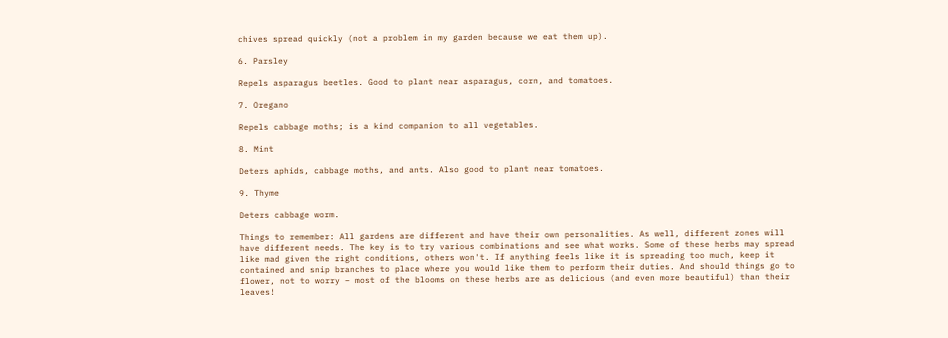chives spread quickly (not a problem in my garden because we eat them up).

6. Parsley

Repels asparagus beetles. Good to plant near asparagus, corn, and tomatoes.

7. Oregano

Repels cabbage moths; is a kind companion to all vegetables.

8. Mint

Deters aphids, cabbage moths, and ants. Also good to plant near tomatoes.

9. Thyme

Deters cabbage worm.

Things to remember: All gardens are different and have their own personalities. As well, different zones will have different needs. The key is to try various combinations and see what works. Some of these herbs may spread like mad given the right conditions, others won't. If anything feels like it is spreading too much, keep it contained and snip branches to place where you would like them to perform their duties. And should things go to flower, not to worry – most of the blooms on these herbs are as delicious (and even more beautiful) than their leaves!